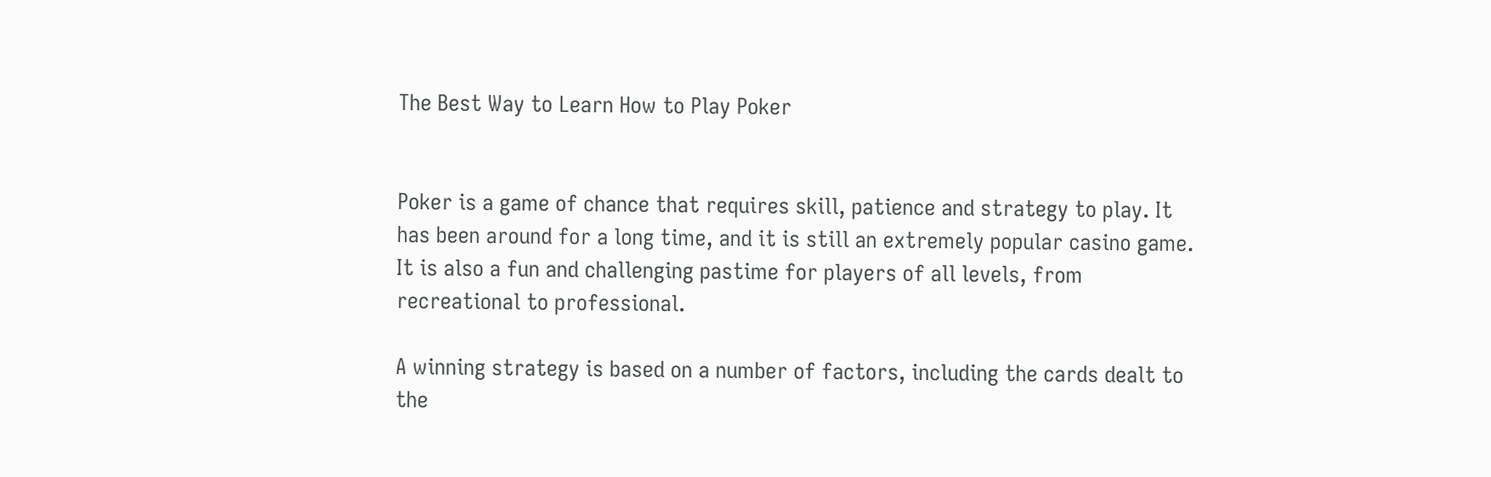The Best Way to Learn How to Play Poker


Poker is a game of chance that requires skill, patience and strategy to play. It has been around for a long time, and it is still an extremely popular casino game. It is also a fun and challenging pastime for players of all levels, from recreational to professional.

A winning strategy is based on a number of factors, including the cards dealt to the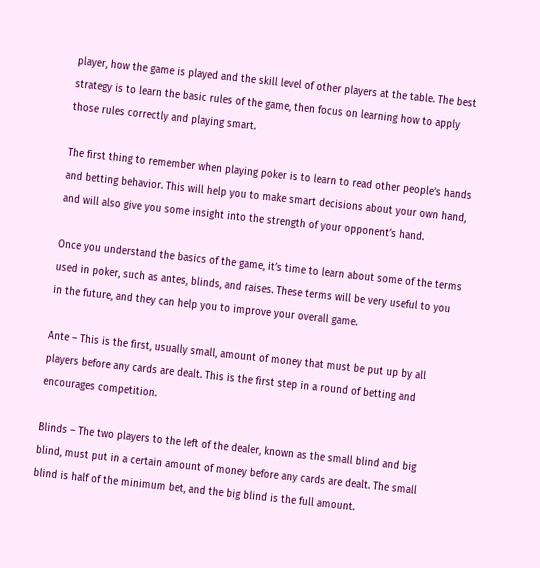player, how the game is played and the skill level of other players at the table. The best strategy is to learn the basic rules of the game, then focus on learning how to apply those rules correctly and playing smart.

The first thing to remember when playing poker is to learn to read other people’s hands and betting behavior. This will help you to make smart decisions about your own hand, and will also give you some insight into the strength of your opponent’s hand.

Once you understand the basics of the game, it’s time to learn about some of the terms used in poker, such as antes, blinds, and raises. These terms will be very useful to you in the future, and they can help you to improve your overall game.

Ante – This is the first, usually small, amount of money that must be put up by all players before any cards are dealt. This is the first step in a round of betting and encourages competition.

Blinds – The two players to the left of the dealer, known as the small blind and big blind, must put in a certain amount of money before any cards are dealt. The small blind is half of the minimum bet, and the big blind is the full amount.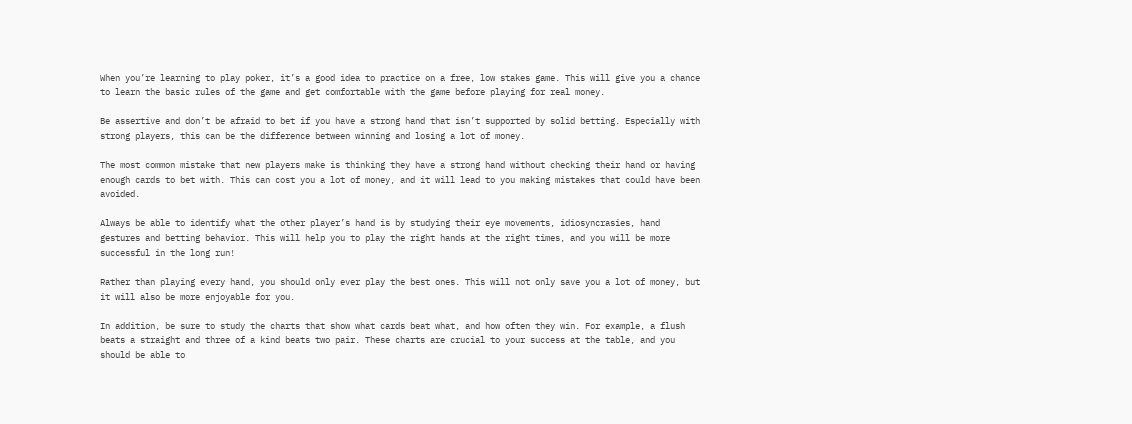When you’re learning to play poker, it’s a good idea to practice on a free, low stakes game. This will give you a chance to learn the basic rules of the game and get comfortable with the game before playing for real money.

Be assertive and don’t be afraid to bet if you have a strong hand that isn’t supported by solid betting. Especially with strong players, this can be the difference between winning and losing a lot of money.

The most common mistake that new players make is thinking they have a strong hand without checking their hand or having enough cards to bet with. This can cost you a lot of money, and it will lead to you making mistakes that could have been avoided.

Always be able to identify what the other player’s hand is by studying their eye movements, idiosyncrasies, hand gestures and betting behavior. This will help you to play the right hands at the right times, and you will be more successful in the long run!

Rather than playing every hand, you should only ever play the best ones. This will not only save you a lot of money, but it will also be more enjoyable for you.

In addition, be sure to study the charts that show what cards beat what, and how often they win. For example, a flush beats a straight and three of a kind beats two pair. These charts are crucial to your success at the table, and you should be able to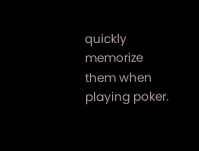quickly memorize them when playing poker.